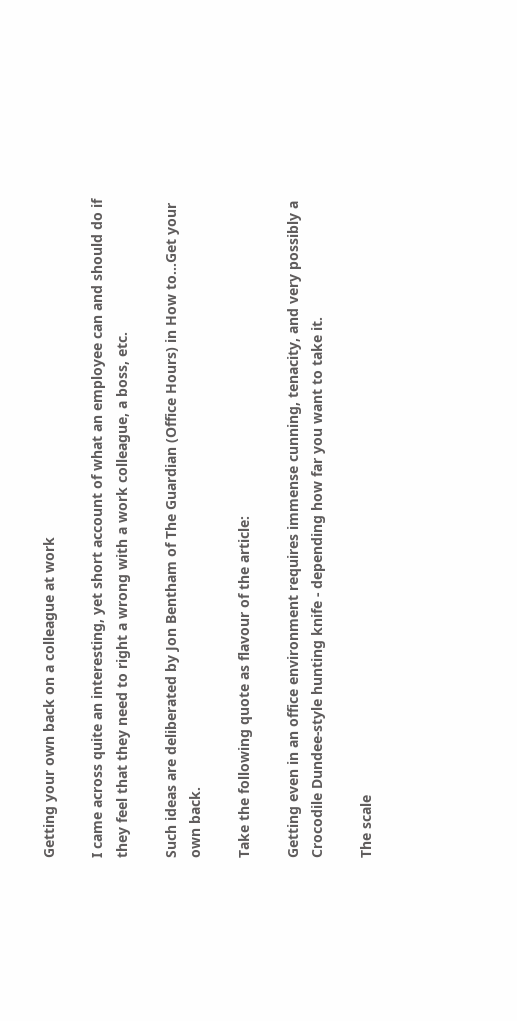Getting your own back on a colleague at work

I came across quite an interesting, yet short account of what an employee can and should do if they feel that they need to right a wrong with a work colleague, a boss, etc.

Such ideas are deliberated by Jon Bentham of The Guardian (Office Hours) in How to...Get your own back.

Take the following quote as flavour of the article:

Getting even in an office environment requires immense cunning, tenacity, and very possibly a Crocodile Dundee-style hunting knife - depending how far you want to take it.

The scale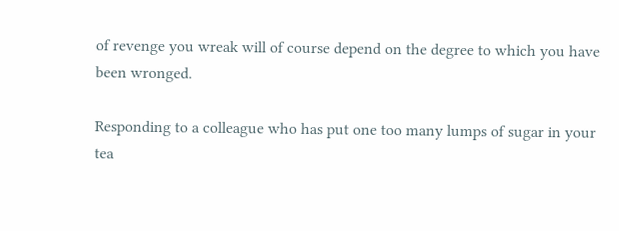of revenge you wreak will of course depend on the degree to which you have been wronged.

Responding to a colleague who has put one too many lumps of sugar in your tea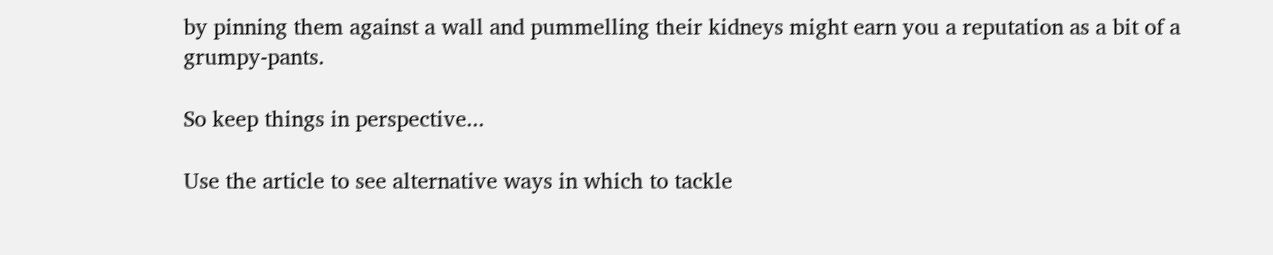by pinning them against a wall and pummelling their kidneys might earn you a reputation as a bit of a grumpy-pants.

So keep things in perspective...

Use the article to see alternative ways in which to tackle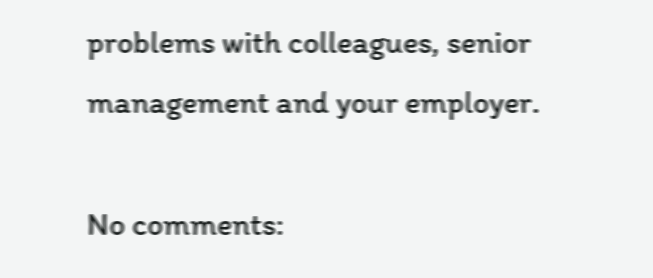problems with colleagues, senior management and your employer.

No comments: